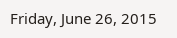Friday, June 26, 2015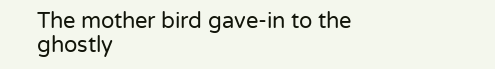The mother bird gave-in to the ghostly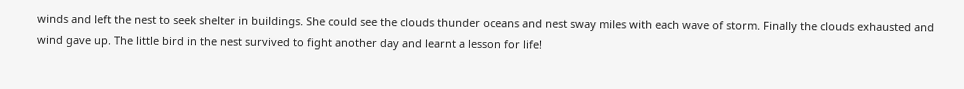winds and left the nest to seek shelter in buildings. She could see the clouds thunder oceans and nest sway miles with each wave of storm. Finally the clouds exhausted and wind gave up. The little bird in the nest survived to fight another day and learnt a lesson for life!